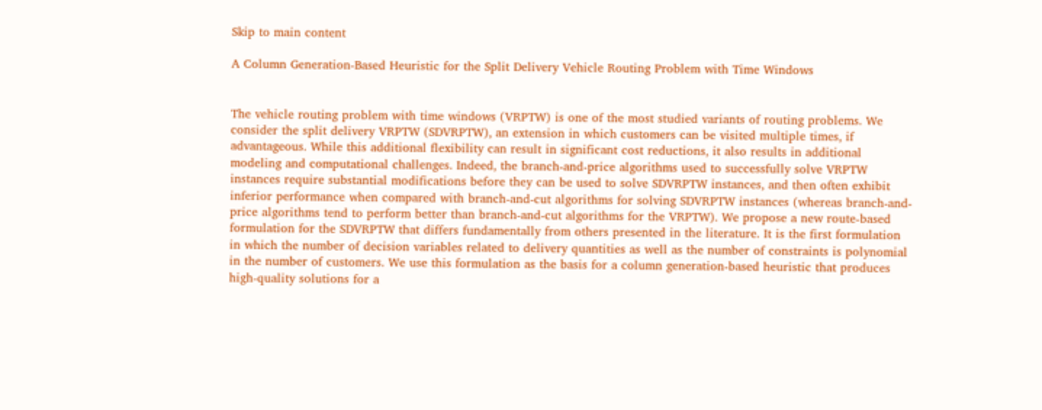Skip to main content

A Column Generation-Based Heuristic for the Split Delivery Vehicle Routing Problem with Time Windows


The vehicle routing problem with time windows (VRPTW) is one of the most studied variants of routing problems. We consider the split delivery VRPTW (SDVRPTW), an extension in which customers can be visited multiple times, if advantageous. While this additional flexibility can result in significant cost reductions, it also results in additional modeling and computational challenges. Indeed, the branch-and-price algorithms used to successfully solve VRPTW instances require substantial modifications before they can be used to solve SDVRPTW instances, and then often exhibit inferior performance when compared with branch-and-cut algorithms for solving SDVRPTW instances (whereas branch-and-price algorithms tend to perform better than branch-and-cut algorithms for the VRPTW). We propose a new route-based formulation for the SDVRPTW that differs fundamentally from others presented in the literature. It is the first formulation in which the number of decision variables related to delivery quantities as well as the number of constraints is polynomial in the number of customers. We use this formulation as the basis for a column generation-based heuristic that produces high-quality solutions for a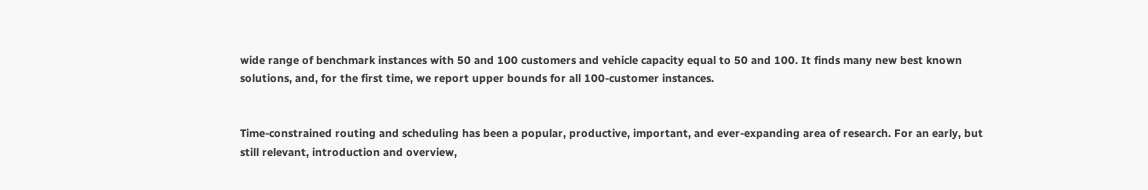wide range of benchmark instances with 50 and 100 customers and vehicle capacity equal to 50 and 100. It finds many new best known solutions, and, for the first time, we report upper bounds for all 100-customer instances.


Time-constrained routing and scheduling has been a popular, productive, important, and ever-expanding area of research. For an early, but still relevant, introduction and overview,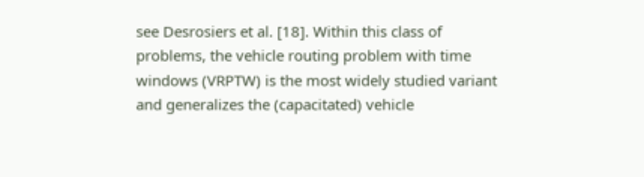see Desrosiers et al. [18]. Within this class of problems, the vehicle routing problem with time windows (VRPTW) is the most widely studied variant and generalizes the (capacitated) vehicle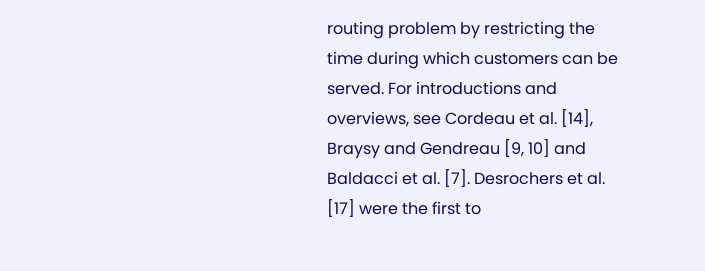routing problem by restricting the time during which customers can be served. For introductions and overviews, see Cordeau et al. [14], Braysy and Gendreau [9, 10] and Baldacci et al. [7]. Desrochers et al. [17] were the first to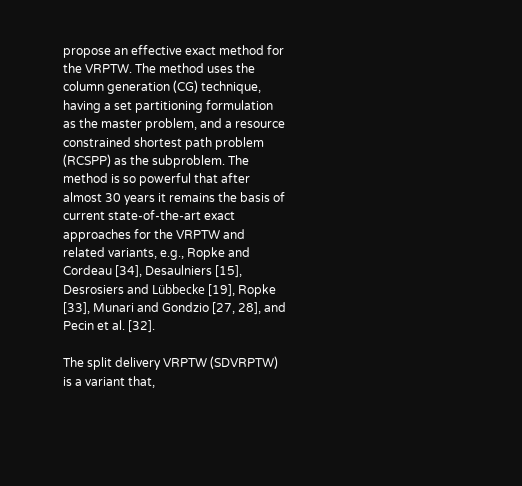propose an effective exact method for the VRPTW. The method uses the column generation (CG) technique, having a set partitioning formulation as the master problem, and a resource constrained shortest path problem (RCSPP) as the subproblem. The method is so powerful that after almost 30 years it remains the basis of current state-of-the-art exact approaches for the VRPTW and related variants, e.g., Ropke and Cordeau [34], Desaulniers [15], Desrosiers and Lübbecke [19], Ropke [33], Munari and Gondzio [27, 28], and Pecin et al. [32].

The split delivery VRPTW (SDVRPTW) is a variant that,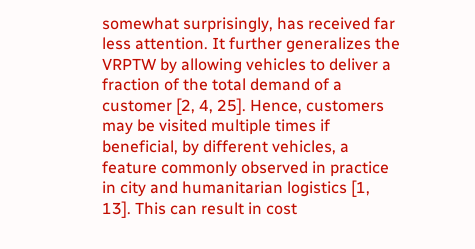somewhat surprisingly, has received far less attention. It further generalizes the VRPTW by allowing vehicles to deliver a fraction of the total demand of a customer [2, 4, 25]. Hence, customers may be visited multiple times if beneficial, by different vehicles, a feature commonly observed in practice in city and humanitarian logistics [1, 13]. This can result in cost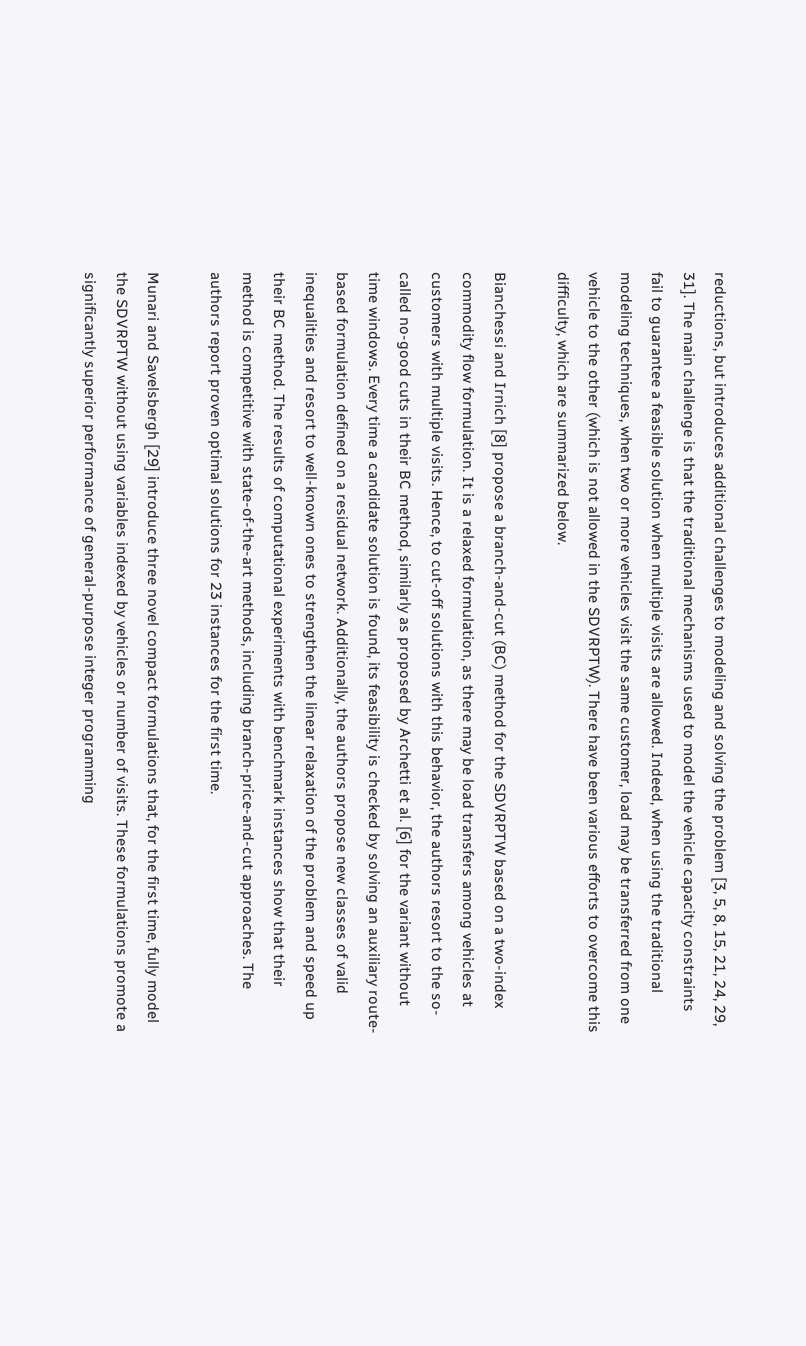reductions, but introduces additional challenges to modeling and solving the problem [3, 5, 8, 15, 21, 24, 29, 31]. The main challenge is that the traditional mechanisms used to model the vehicle capacity constraints fail to guarantee a feasible solution when multiple visits are allowed. Indeed, when using the traditional modeling techniques, when two or more vehicles visit the same customer, load may be transferred from one vehicle to the other (which is not allowed in the SDVRPTW). There have been various efforts to overcome this difficulty, which are summarized below.

Bianchessi and Irnich [8] propose a branch-and-cut (BC) method for the SDVRPTW based on a two-index commodity flow formulation. It is a relaxed formulation, as there may be load transfers among vehicles at customers with multiple visits. Hence, to cut-off solutions with this behavior, the authors resort to the so-called no-good cuts in their BC method, similarly as proposed by Archetti et al. [6] for the variant without time windows. Every time a candidate solution is found, its feasibility is checked by solving an auxiliary route-based formulation defined on a residual network. Additionally, the authors propose new classes of valid inequalities and resort to well-known ones to strengthen the linear relaxation of the problem and speed up their BC method. The results of computational experiments with benchmark instances show that their method is competitive with state-of-the-art methods, including branch-price-and-cut approaches. The authors report proven optimal solutions for 23 instances for the first time.

Munari and Savelsbergh [29] introduce three novel compact formulations that, for the first time, fully model the SDVRPTW without using variables indexed by vehicles or number of visits. These formulations promote a significantly superior performance of general-purpose integer programming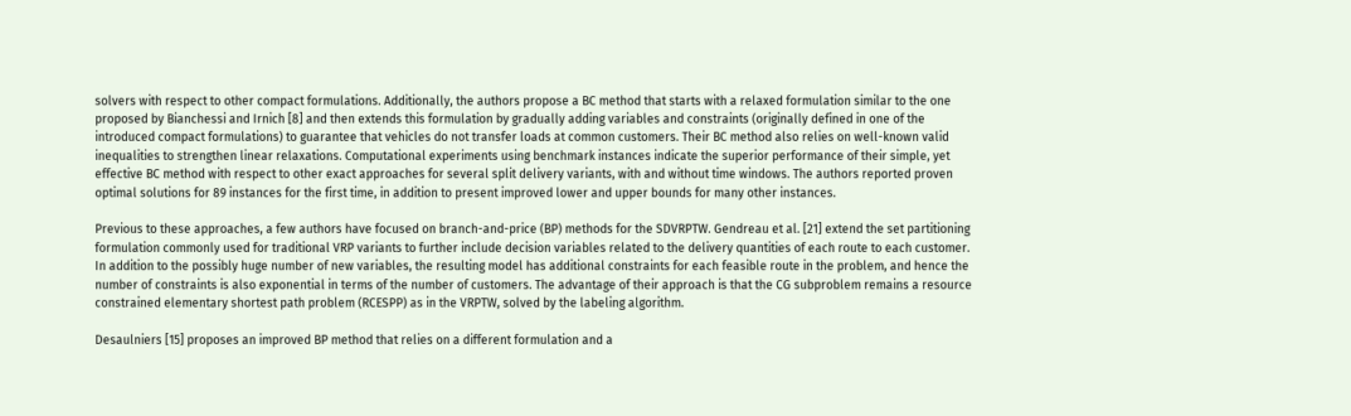solvers with respect to other compact formulations. Additionally, the authors propose a BC method that starts with a relaxed formulation similar to the one proposed by Bianchessi and Irnich [8] and then extends this formulation by gradually adding variables and constraints (originally defined in one of the introduced compact formulations) to guarantee that vehicles do not transfer loads at common customers. Their BC method also relies on well-known valid inequalities to strengthen linear relaxations. Computational experiments using benchmark instances indicate the superior performance of their simple, yet effective BC method with respect to other exact approaches for several split delivery variants, with and without time windows. The authors reported proven optimal solutions for 89 instances for the first time, in addition to present improved lower and upper bounds for many other instances.

Previous to these approaches, a few authors have focused on branch-and-price (BP) methods for the SDVRPTW. Gendreau et al. [21] extend the set partitioning formulation commonly used for traditional VRP variants to further include decision variables related to the delivery quantities of each route to each customer. In addition to the possibly huge number of new variables, the resulting model has additional constraints for each feasible route in the problem, and hence the number of constraints is also exponential in terms of the number of customers. The advantage of their approach is that the CG subproblem remains a resource constrained elementary shortest path problem (RCESPP) as in the VRPTW, solved by the labeling algorithm.

Desaulniers [15] proposes an improved BP method that relies on a different formulation and a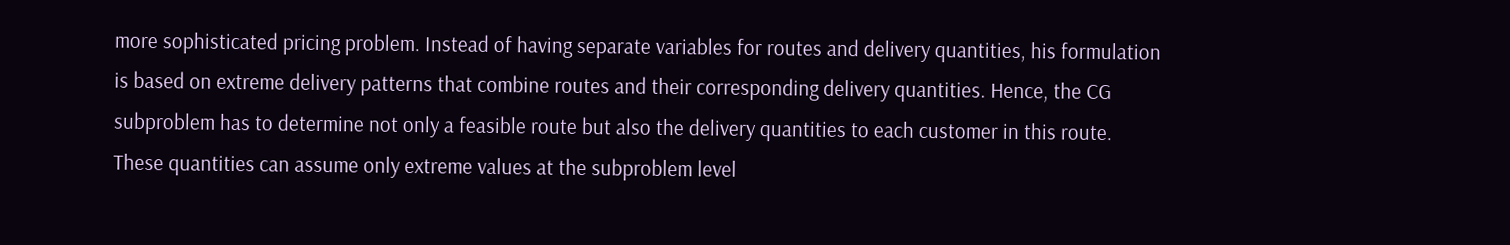more sophisticated pricing problem. Instead of having separate variables for routes and delivery quantities, his formulation is based on extreme delivery patterns that combine routes and their corresponding delivery quantities. Hence, the CG subproblem has to determine not only a feasible route but also the delivery quantities to each customer in this route. These quantities can assume only extreme values at the subproblem level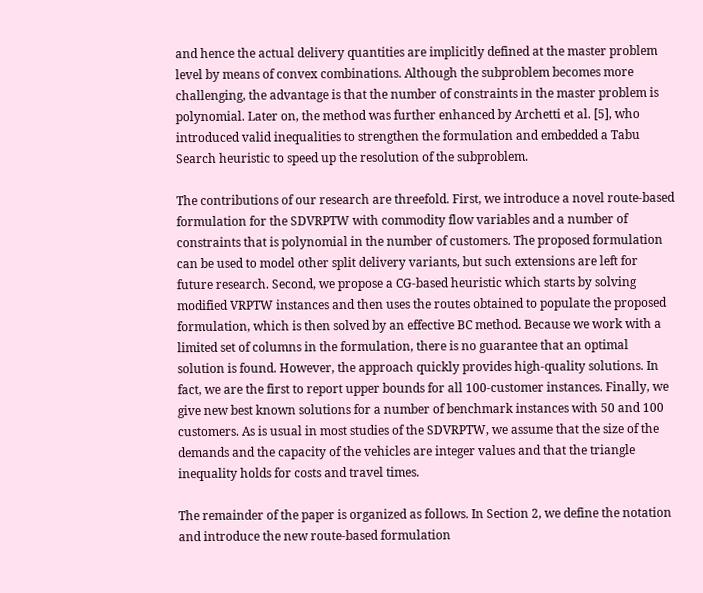and hence the actual delivery quantities are implicitly defined at the master problem level by means of convex combinations. Although the subproblem becomes more challenging, the advantage is that the number of constraints in the master problem is polynomial. Later on, the method was further enhanced by Archetti et al. [5], who introduced valid inequalities to strengthen the formulation and embedded a Tabu Search heuristic to speed up the resolution of the subproblem.

The contributions of our research are threefold. First, we introduce a novel route-based formulation for the SDVRPTW with commodity flow variables and a number of constraints that is polynomial in the number of customers. The proposed formulation can be used to model other split delivery variants, but such extensions are left for future research. Second, we propose a CG-based heuristic which starts by solving modified VRPTW instances and then uses the routes obtained to populate the proposed formulation, which is then solved by an effective BC method. Because we work with a limited set of columns in the formulation, there is no guarantee that an optimal solution is found. However, the approach quickly provides high-quality solutions. In fact, we are the first to report upper bounds for all 100-customer instances. Finally, we give new best known solutions for a number of benchmark instances with 50 and 100 customers. As is usual in most studies of the SDVRPTW, we assume that the size of the demands and the capacity of the vehicles are integer values and that the triangle inequality holds for costs and travel times.

The remainder of the paper is organized as follows. In Section 2, we define the notation and introduce the new route-based formulation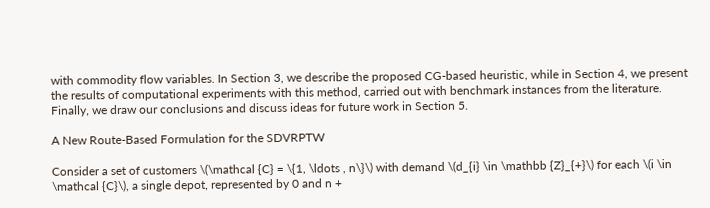with commodity flow variables. In Section 3, we describe the proposed CG-based heuristic, while in Section 4, we present the results of computational experiments with this method, carried out with benchmark instances from the literature. Finally, we draw our conclusions and discuss ideas for future work in Section 5.

A New Route-Based Formulation for the SDVRPTW

Consider a set of customers \(\mathcal {C} = \{1, \ldots , n\}\) with demand \(d_{i} \in \mathbb {Z}_{+}\) for each \(i \in \mathcal {C}\), a single depot, represented by 0 and n +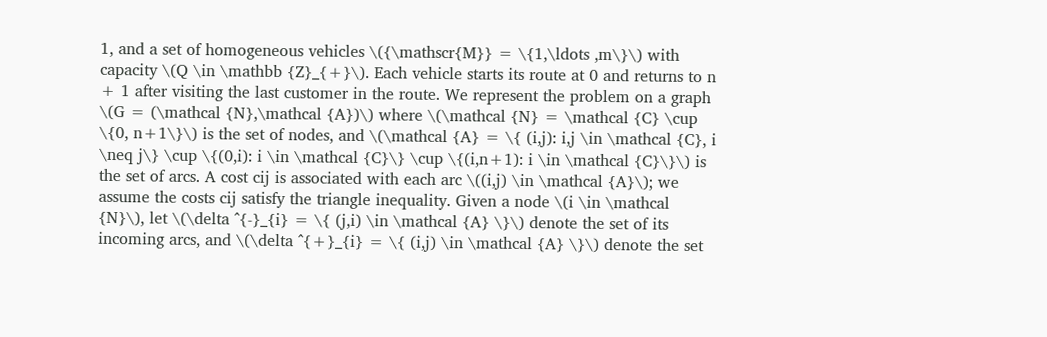1, and a set of homogeneous vehicles \({\mathscr{M}} = \{1,\ldots ,m\}\) with capacity \(Q \in \mathbb {Z}_{+}\). Each vehicle starts its route at 0 and returns to n + 1 after visiting the last customer in the route. We represent the problem on a graph \(G = (\mathcal {N},\mathcal {A})\) where \(\mathcal {N} = \mathcal {C} \cup \{0, n+1\}\) is the set of nodes, and \(\mathcal {A} = \{ (i,j): i,j \in \mathcal {C}, i \neq j\} \cup \{(0,i): i \in \mathcal {C}\} \cup \{(i,n+1): i \in \mathcal {C}\}\) is the set of arcs. A cost cij is associated with each arc \((i,j) \in \mathcal {A}\); we assume the costs cij satisfy the triangle inequality. Given a node \(i \in \mathcal {N}\), let \(\delta ^{-}_{i} = \{ (j,i) \in \mathcal {A} \}\) denote the set of its incoming arcs, and \(\delta ^{+}_{i} = \{ (i,j) \in \mathcal {A} \}\) denote the set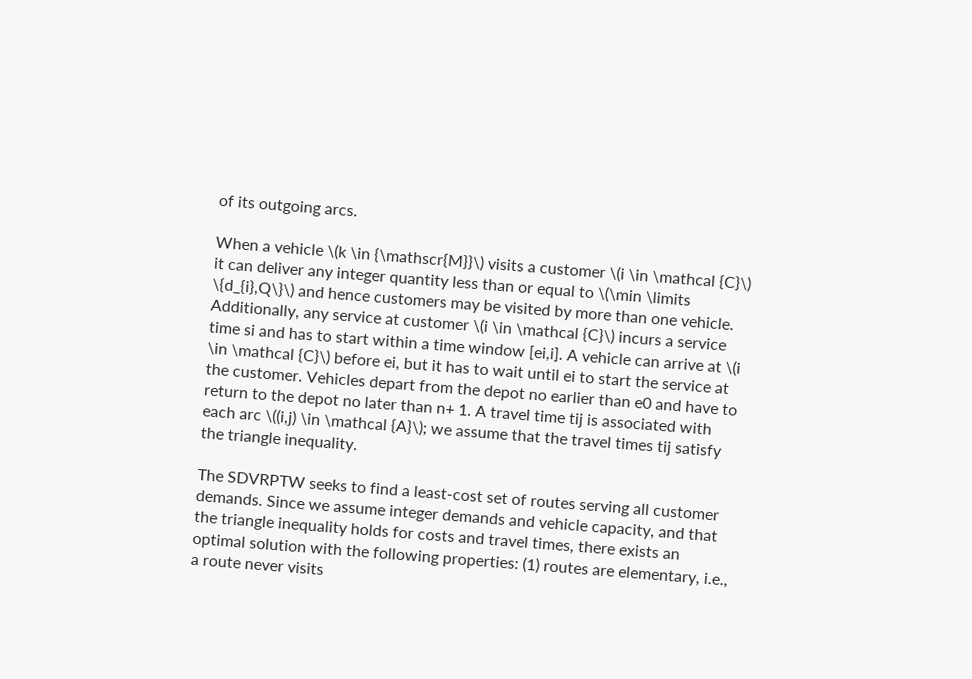of its outgoing arcs.

When a vehicle \(k \in {\mathscr{M}}\) visits a customer \(i \in \mathcal {C}\) it can deliver any integer quantity less than or equal to \(\min \limits \{d_{i},Q\}\) and hence customers may be visited by more than one vehicle. Additionally, any service at customer \(i \in \mathcal {C}\) incurs a service time si and has to start within a time window [ei,i]. A vehicle can arrive at \(i \in \mathcal {C}\) before ei, but it has to wait until ei to start the service at the customer. Vehicles depart from the depot no earlier than e0 and have to return to the depot no later than n+ 1. A travel time tij is associated with each arc \((i,j) \in \mathcal {A}\); we assume that the travel times tij satisfy the triangle inequality.

The SDVRPTW seeks to find a least-cost set of routes serving all customer demands. Since we assume integer demands and vehicle capacity, and that the triangle inequality holds for costs and travel times, there exists an optimal solution with the following properties: (1) routes are elementary, i.e., a route never visits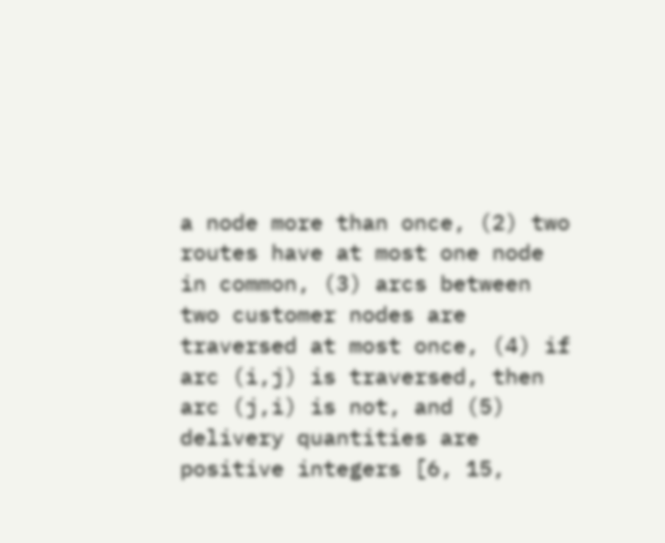a node more than once, (2) two routes have at most one node in common, (3) arcs between two customer nodes are traversed at most once, (4) if arc (i,j) is traversed, then arc (j,i) is not, and (5) delivery quantities are positive integers [6, 15,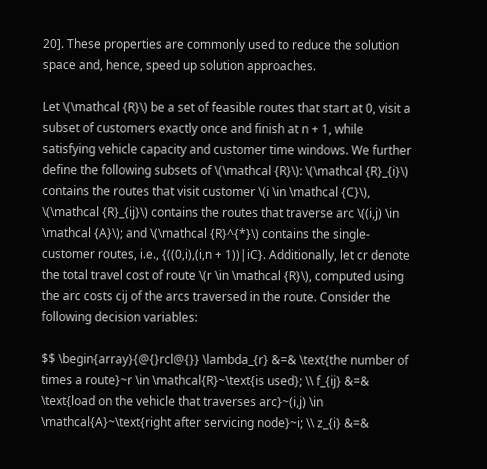20]. These properties are commonly used to reduce the solution space and, hence, speed up solution approaches.

Let \(\mathcal {R}\) be a set of feasible routes that start at 0, visit a subset of customers exactly once and finish at n + 1, while satisfying vehicle capacity and customer time windows. We further define the following subsets of \(\mathcal {R}\): \(\mathcal {R}_{i}\) contains the routes that visit customer \(i \in \mathcal {C}\), \(\mathcal {R}_{ij}\) contains the routes that traverse arc \((i,j) \in \mathcal {A}\); and \(\mathcal {R}^{*}\) contains the single-customer routes, i.e., {((0,i),(i,n + 1))|iC}. Additionally, let cr denote the total travel cost of route \(r \in \mathcal {R}\), computed using the arc costs cij of the arcs traversed in the route. Consider the following decision variables:

$$ \begin{array}{@{}rcl@{}} \lambda_{r} &=& \text{the number of times a route}~r \in \mathcal{R}~\text{is used}; \\ f_{ij} &=& \text{load on the vehicle that traverses arc}~(i,j) \in \mathcal{A}~\text{right after servicing node}~i; \\ z_{i} &=&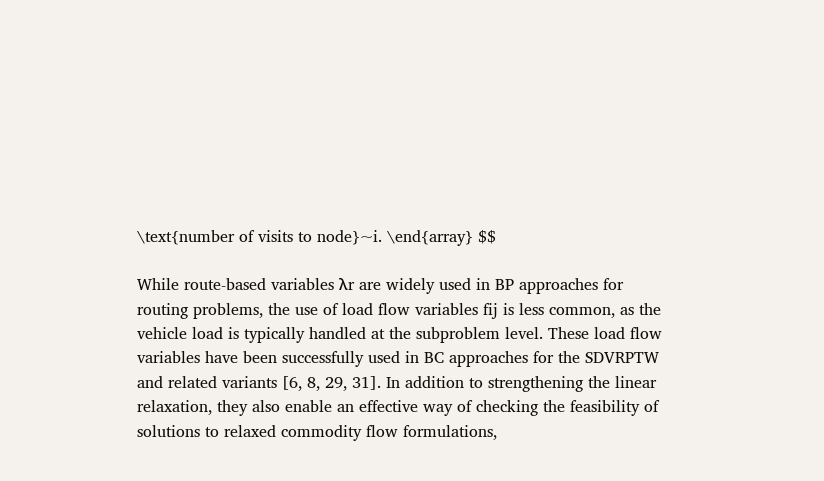\text{number of visits to node}~i. \end{array} $$

While route-based variables λr are widely used in BP approaches for routing problems, the use of load flow variables fij is less common, as the vehicle load is typically handled at the subproblem level. These load flow variables have been successfully used in BC approaches for the SDVRPTW and related variants [6, 8, 29, 31]. In addition to strengthening the linear relaxation, they also enable an effective way of checking the feasibility of solutions to relaxed commodity flow formulations,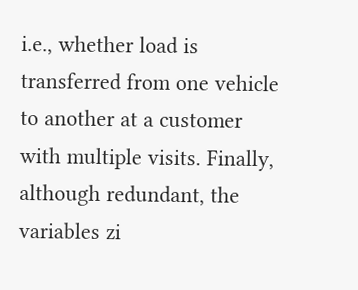i.e., whether load is transferred from one vehicle to another at a customer with multiple visits. Finally, although redundant, the variables zi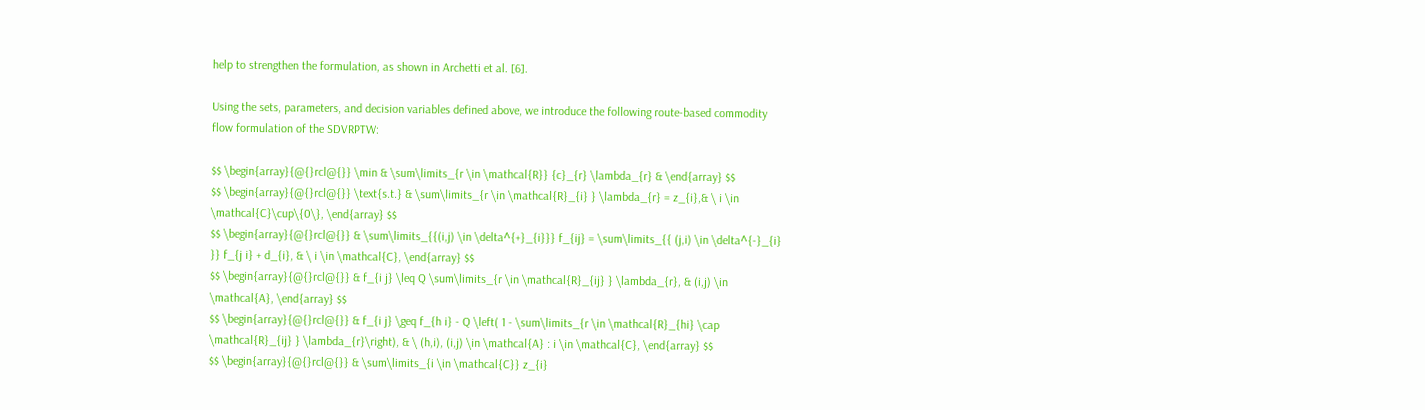help to strengthen the formulation, as shown in Archetti et al. [6].

Using the sets, parameters, and decision variables defined above, we introduce the following route-based commodity flow formulation of the SDVRPTW:

$$ \begin{array}{@{}rcl@{}} \min & \sum\limits_{r \in \mathcal{R}} {c}_{r} \lambda_{r} & \end{array} $$
$$ \begin{array}{@{}rcl@{}} \text{s.t.} & \sum\limits_{r \in \mathcal{R}_{i} } \lambda_{r} = z_{i},& \ i \in \mathcal{C}\cup\{0\}, \end{array} $$
$$ \begin{array}{@{}rcl@{}} & \sum\limits_{{(i,j) \in \delta^{+}_{i}}} f_{ij} = \sum\limits_{{ (j,i) \in \delta^{-}_{i} }} f_{j i} + d_{i}, & \ i \in \mathcal{C}, \end{array} $$
$$ \begin{array}{@{}rcl@{}} & f_{i j} \leq Q \sum\limits_{r \in \mathcal{R}_{ij} } \lambda_{r}, & (i,j) \in \mathcal{A}, \end{array} $$
$$ \begin{array}{@{}rcl@{}} & f_{i j} \geq f_{h i} - Q \left( 1 - \sum\limits_{r \in \mathcal{R}_{hi} \cap \mathcal{R}_{ij} } \lambda_{r}\right), & \ (h,i), (i,j) \in \mathcal{A} : i \in \mathcal{C}, \end{array} $$
$$ \begin{array}{@{}rcl@{}} & \sum\limits_{i \in \mathcal{C}} z_{i}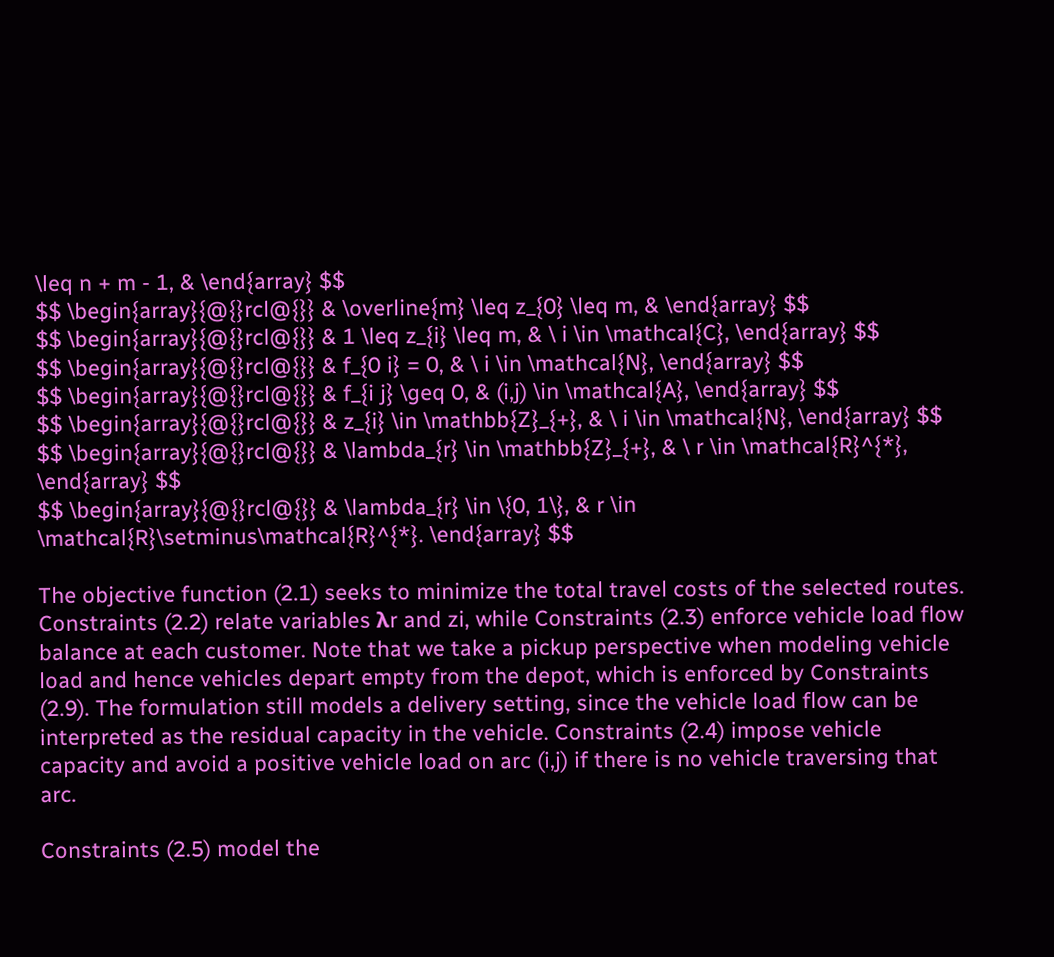\leq n + m - 1, & \end{array} $$
$$ \begin{array}{@{}rcl@{}} & \overline{m} \leq z_{0} \leq m, & \end{array} $$
$$ \begin{array}{@{}rcl@{}} & 1 \leq z_{i} \leq m, & \ i \in \mathcal{C}, \end{array} $$
$$ \begin{array}{@{}rcl@{}} & f_{0 i} = 0, & \ i \in \mathcal{N}, \end{array} $$
$$ \begin{array}{@{}rcl@{}} & f_{i j} \geq 0, & (i,j) \in \mathcal{A}, \end{array} $$
$$ \begin{array}{@{}rcl@{}} & z_{i} \in \mathbb{Z}_{+}, & \ i \in \mathcal{N}, \end{array} $$
$$ \begin{array}{@{}rcl@{}} & \lambda_{r} \in \mathbb{Z}_{+}, & \ r \in \mathcal{R}^{*}, \end{array} $$
$$ \begin{array}{@{}rcl@{}} & \lambda_{r} \in \{0, 1\}, & r \in \mathcal{R}\setminus\mathcal{R}^{*}. \end{array} $$

The objective function (2.1) seeks to minimize the total travel costs of the selected routes. Constraints (2.2) relate variables λr and zi, while Constraints (2.3) enforce vehicle load flow balance at each customer. Note that we take a pickup perspective when modeling vehicle load and hence vehicles depart empty from the depot, which is enforced by Constraints (2.9). The formulation still models a delivery setting, since the vehicle load flow can be interpreted as the residual capacity in the vehicle. Constraints (2.4) impose vehicle capacity and avoid a positive vehicle load on arc (i,j) if there is no vehicle traversing that arc.

Constraints (2.5) model the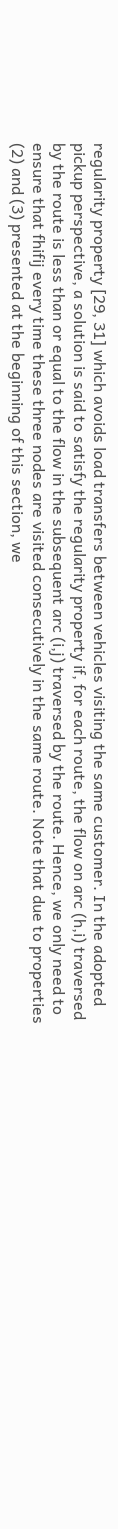regularity property [29, 31] which avoids load transfers between vehicles visiting the same customer. In the adopted pickup perspective, a solution is said to satisfy the regularity property if, for each route, the flow on arc (h,i) traversed by the route is less than or equal to the flow in the subsequent arc (i,j) traversed by the route. Hence, we only need to ensure that fhifij every time these three nodes are visited consecutively in the same route. Note that due to properties (2) and (3) presented at the beginning of this section, we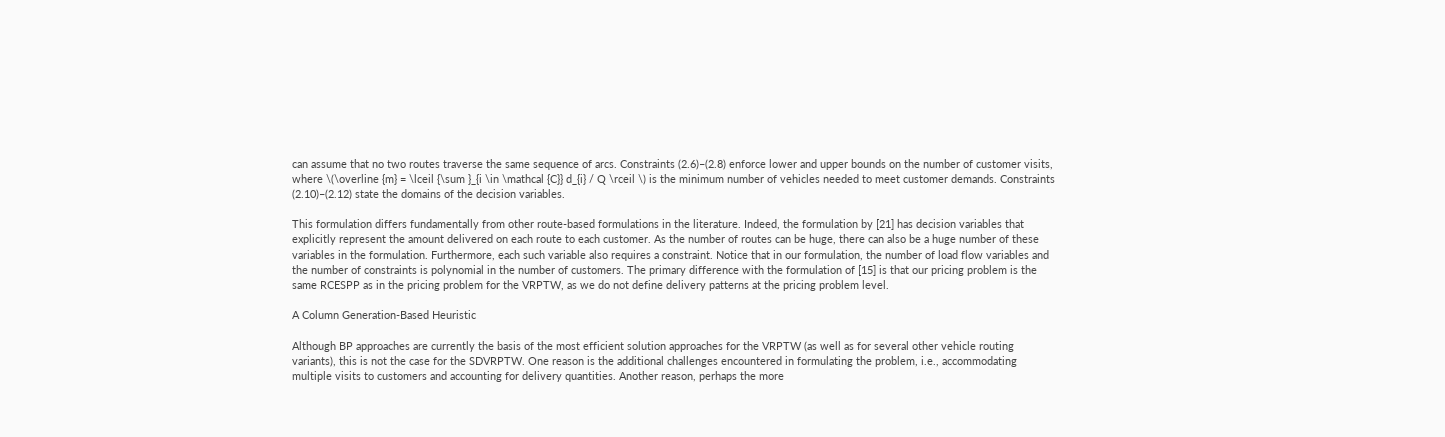can assume that no two routes traverse the same sequence of arcs. Constraints (2.6)–(2.8) enforce lower and upper bounds on the number of customer visits, where \(\overline {m} = \lceil {\sum }_{i \in \mathcal {C}} d_{i} / Q \rceil \) is the minimum number of vehicles needed to meet customer demands. Constraints (2.10)–(2.12) state the domains of the decision variables.

This formulation differs fundamentally from other route-based formulations in the literature. Indeed, the formulation by [21] has decision variables that explicitly represent the amount delivered on each route to each customer. As the number of routes can be huge, there can also be a huge number of these variables in the formulation. Furthermore, each such variable also requires a constraint. Notice that in our formulation, the number of load flow variables and the number of constraints is polynomial in the number of customers. The primary difference with the formulation of [15] is that our pricing problem is the same RCESPP as in the pricing problem for the VRPTW, as we do not define delivery patterns at the pricing problem level.

A Column Generation-Based Heuristic

Although BP approaches are currently the basis of the most efficient solution approaches for the VRPTW (as well as for several other vehicle routing variants), this is not the case for the SDVRPTW. One reason is the additional challenges encountered in formulating the problem, i.e., accommodating multiple visits to customers and accounting for delivery quantities. Another reason, perhaps the more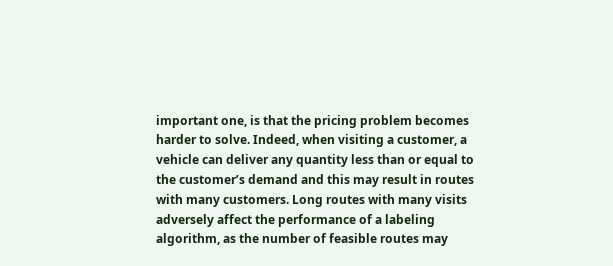important one, is that the pricing problem becomes harder to solve. Indeed, when visiting a customer, a vehicle can deliver any quantity less than or equal to the customer’s demand and this may result in routes with many customers. Long routes with many visits adversely affect the performance of a labeling algorithm, as the number of feasible routes may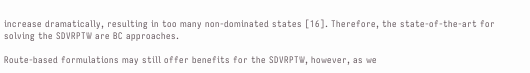increase dramatically, resulting in too many non-dominated states [16]. Therefore, the state-of-the-art for solving the SDVRPTW are BC approaches.

Route-based formulations may still offer benefits for the SDVRPTW, however, as we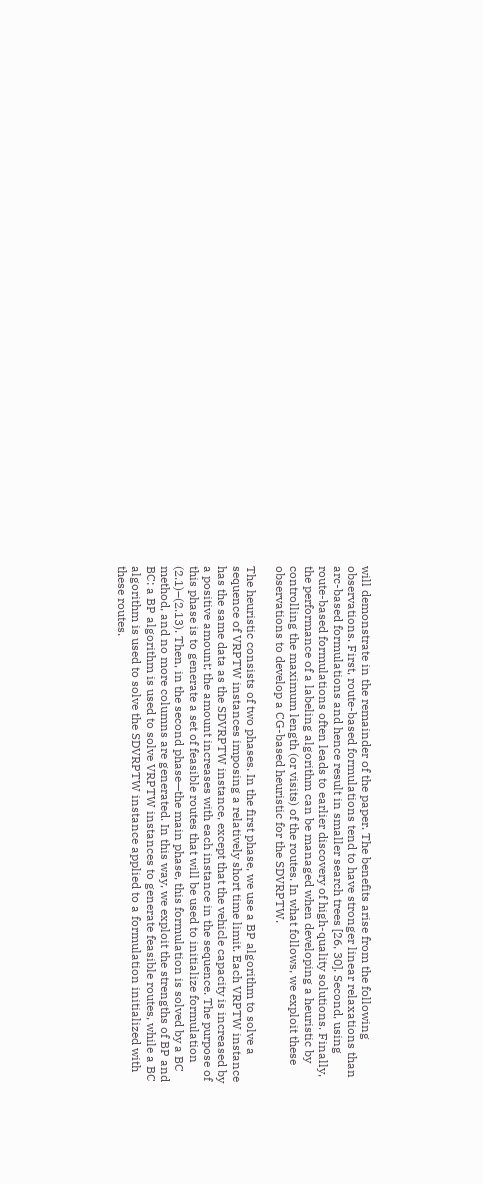will demonstrate in the remainder of the paper. The benefits arise from the following observations. First, route-based formulations tend to have stronger linear relaxations than arc-based formulations and hence result in smaller search trees [26, 30]. Second, using route-based formulations often leads to earlier discovery of high-quality solutions. Finally, the performance of a labeling algorithm can be managed when developing a heuristic by controlling the maximum length (or visits) of the routes. In what follows, we exploit these observations to develop a CG-based heuristic for the SDVRPTW.

The heuristic consists of two phases. In the first phase, we use a BP algorithm to solve a sequence of VRPTW instances imposing a relatively short time limit. Each VRPTW instance has the same data as the SDVRPTW instance, except that the vehicle capacity is increased by a positive amount; the amount increases with each instance in the sequence. The purpose of this phase is to generate a set of feasible routes that will be used to initialize formulation (2.1)–(2.13). Then, in the second phase—the main phase, this formulation is solved by a BC method, and no more columns are generated. In this way, we exploit the strengths of BP and BC: a BP algorithm is used to solve VRPTW instances to generate feasible routes, while a BC algorithm is used to solve the SDVRPTW instance applied to a formulation initialized with these routes.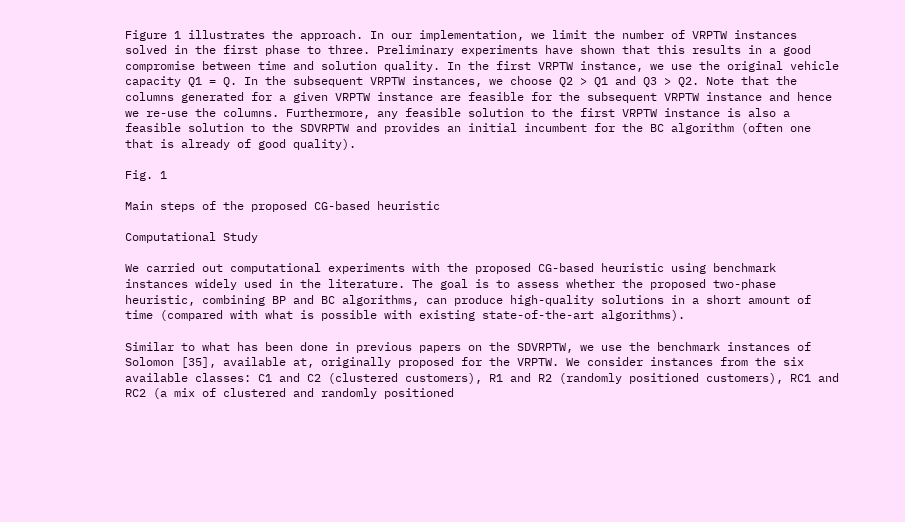Figure 1 illustrates the approach. In our implementation, we limit the number of VRPTW instances solved in the first phase to three. Preliminary experiments have shown that this results in a good compromise between time and solution quality. In the first VRPTW instance, we use the original vehicle capacity Q1 = Q. In the subsequent VRPTW instances, we choose Q2 > Q1 and Q3 > Q2. Note that the columns generated for a given VRPTW instance are feasible for the subsequent VRPTW instance and hence we re-use the columns. Furthermore, any feasible solution to the first VRPTW instance is also a feasible solution to the SDVRPTW and provides an initial incumbent for the BC algorithm (often one that is already of good quality).

Fig. 1

Main steps of the proposed CG-based heuristic

Computational Study

We carried out computational experiments with the proposed CG-based heuristic using benchmark instances widely used in the literature. The goal is to assess whether the proposed two-phase heuristic, combining BP and BC algorithms, can produce high-quality solutions in a short amount of time (compared with what is possible with existing state-of-the-art algorithms).

Similar to what has been done in previous papers on the SDVRPTW, we use the benchmark instances of Solomon [35], available at, originally proposed for the VRPTW. We consider instances from the six available classes: C1 and C2 (clustered customers), R1 and R2 (randomly positioned customers), RC1 and RC2 (a mix of clustered and randomly positioned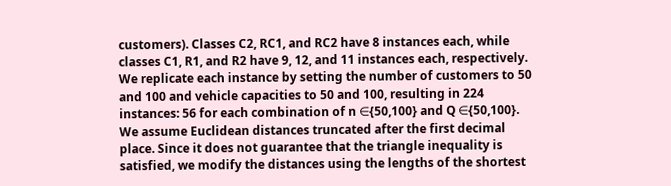customers). Classes C2, RC1, and RC2 have 8 instances each, while classes C1, R1, and R2 have 9, 12, and 11 instances each, respectively. We replicate each instance by setting the number of customers to 50 and 100 and vehicle capacities to 50 and 100, resulting in 224 instances: 56 for each combination of n ∈{50,100} and Q ∈{50,100}. We assume Euclidean distances truncated after the first decimal place. Since it does not guarantee that the triangle inequality is satisfied, we modify the distances using the lengths of the shortest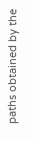paths obtained by the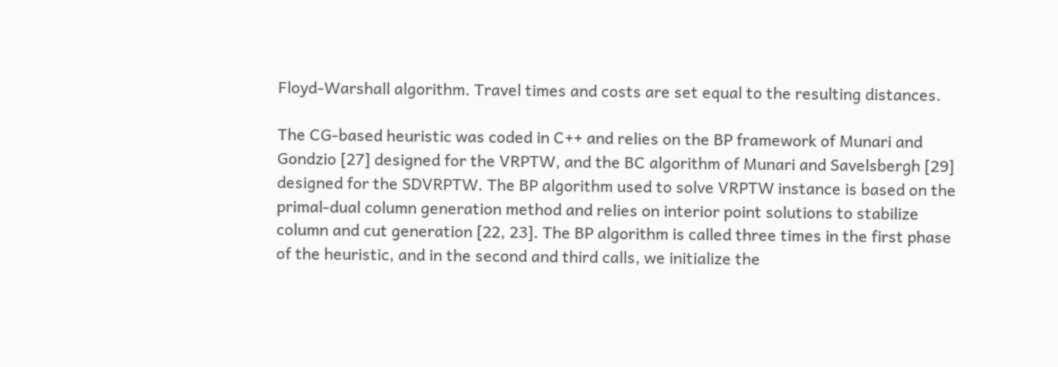Floyd-Warshall algorithm. Travel times and costs are set equal to the resulting distances.

The CG-based heuristic was coded in C++ and relies on the BP framework of Munari and Gondzio [27] designed for the VRPTW, and the BC algorithm of Munari and Savelsbergh [29] designed for the SDVRPTW. The BP algorithm used to solve VRPTW instance is based on the primal-dual column generation method and relies on interior point solutions to stabilize column and cut generation [22, 23]. The BP algorithm is called three times in the first phase of the heuristic, and in the second and third calls, we initialize the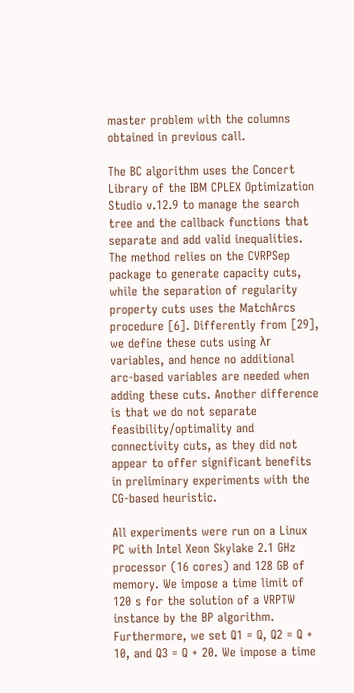master problem with the columns obtained in previous call.

The BC algorithm uses the Concert Library of the IBM CPLEX Optimization Studio v.12.9 to manage the search tree and the callback functions that separate and add valid inequalities. The method relies on the CVRPSep package to generate capacity cuts, while the separation of regularity property cuts uses the MatchArcs procedure [6]. Differently from [29], we define these cuts using λr variables, and hence no additional arc-based variables are needed when adding these cuts. Another difference is that we do not separate feasibility/optimality and connectivity cuts, as they did not appear to offer significant benefits in preliminary experiments with the CG-based heuristic.

All experiments were run on a Linux PC with Intel Xeon Skylake 2.1 GHz processor (16 cores) and 128 GB of memory. We impose a time limit of 120 s for the solution of a VRPTW instance by the BP algorithm. Furthermore, we set Q1 = Q, Q2 = Q + 10, and Q3 = Q + 20. We impose a time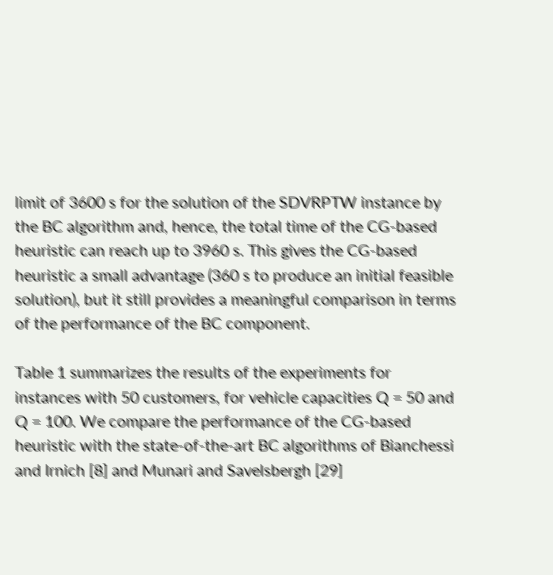limit of 3600 s for the solution of the SDVRPTW instance by the BC algorithm and, hence, the total time of the CG-based heuristic can reach up to 3960 s. This gives the CG-based heuristic a small advantage (360 s to produce an initial feasible solution), but it still provides a meaningful comparison in terms of the performance of the BC component.

Table 1 summarizes the results of the experiments for instances with 50 customers, for vehicle capacities Q = 50 and Q = 100. We compare the performance of the CG-based heuristic with the state-of-the-art BC algorithms of Bianchessi and Irnich [8] and Munari and Savelsbergh [29]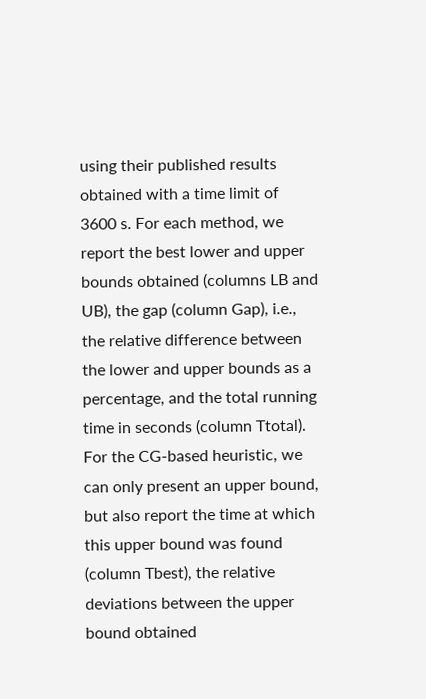using their published results obtained with a time limit of 3600 s. For each method, we report the best lower and upper bounds obtained (columns LB and UB), the gap (column Gap), i.e., the relative difference between the lower and upper bounds as a percentage, and the total running time in seconds (column Ttotal). For the CG-based heuristic, we can only present an upper bound, but also report the time at which this upper bound was found (column Tbest), the relative deviations between the upper bound obtained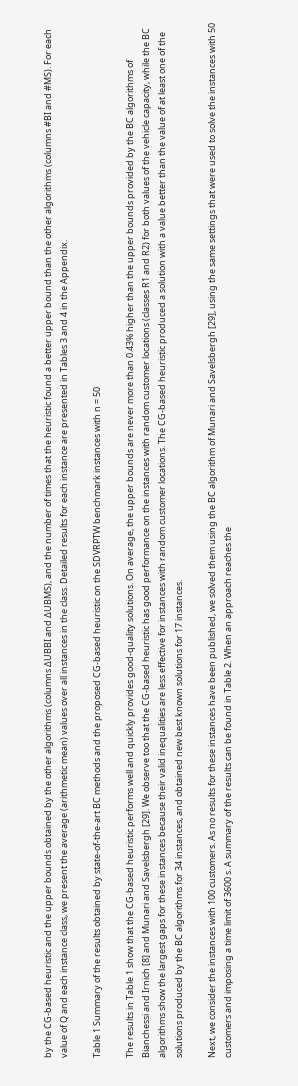by the CG-based heuristic and the upper bounds obtained by the other algorithms (columns ΔUBBI and ΔUBMS), and the number of times that the heuristic found a better upper bound than the other algorithms (columns #BI and #MS). For each value of Q and each instance class, we present the average (arithmetic mean) values over all instances in the class. Detailed results for each instance are presented in Tables 3 and 4 in the Appendix.

Table 1 Summary of the results obtained by state-of-the-art BC methods and the proposed CG-based heuristic on the SDVRPTW benchmark instances with n = 50

The results in Table 1 show that the CG-based heuristic performs well and quickly provides good-quality solutions. On average, the upper bounds are never more than 0.43% higher than the upper bounds provided by the BC algorithms of Bianchessi and Irnich [8] and Munari and Savelsbergh [29]. We observe too that the CG-based heuristic has good performance on the instances with random customer locations (classes R1 and R2) for both values of the vehicle capacity, while the BC algorithms show the largest gaps for these instances because their valid inequalities are less effective for instances with random customer locations. The CG-based heuristic produced a solution with a value better than the value of at least one of the solutions produced by the BC algorithms for 34 instances, and obtained new best known solutions for 17 instances.

Next, we consider the instances with 100 customers. As no results for these instances have been published, we solved them using the BC algorithm of Munari and Savelsbergh [29], using the same settings that were used to solve the instances with 50 customers and imposing a time limit of 3600 s. A summary of the results can be found in Table 2. When an approach reaches the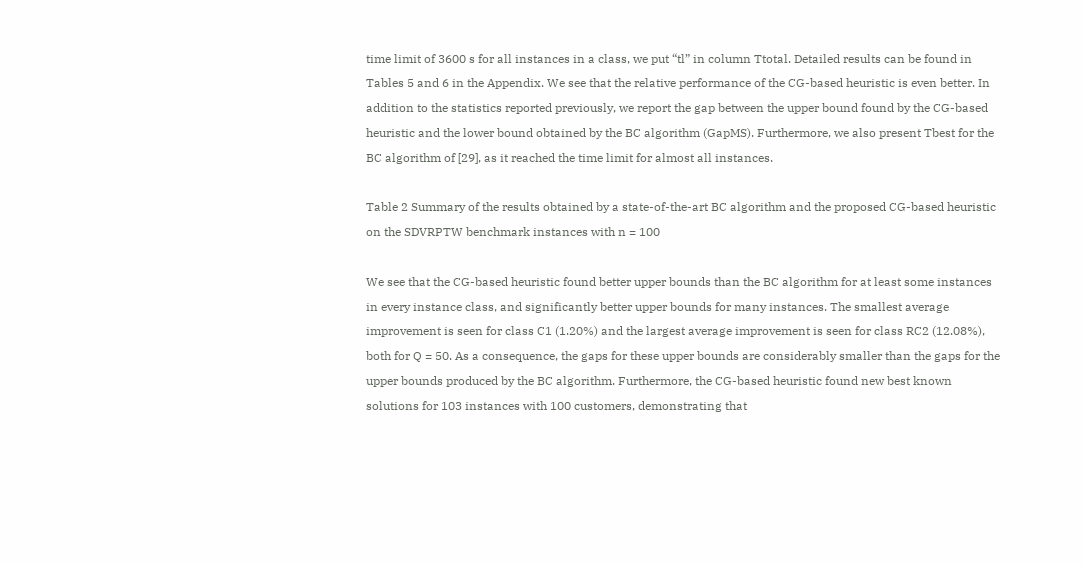time limit of 3600 s for all instances in a class, we put “tl” in column Ttotal. Detailed results can be found in Tables 5 and 6 in the Appendix. We see that the relative performance of the CG-based heuristic is even better. In addition to the statistics reported previously, we report the gap between the upper bound found by the CG-based heuristic and the lower bound obtained by the BC algorithm (GapMS). Furthermore, we also present Tbest for the BC algorithm of [29], as it reached the time limit for almost all instances.

Table 2 Summary of the results obtained by a state-of-the-art BC algorithm and the proposed CG-based heuristic on the SDVRPTW benchmark instances with n = 100

We see that the CG-based heuristic found better upper bounds than the BC algorithm for at least some instances in every instance class, and significantly better upper bounds for many instances. The smallest average improvement is seen for class C1 (1.20%) and the largest average improvement is seen for class RC2 (12.08%), both for Q = 50. As a consequence, the gaps for these upper bounds are considerably smaller than the gaps for the upper bounds produced by the BC algorithm. Furthermore, the CG-based heuristic found new best known solutions for 103 instances with 100 customers, demonstrating that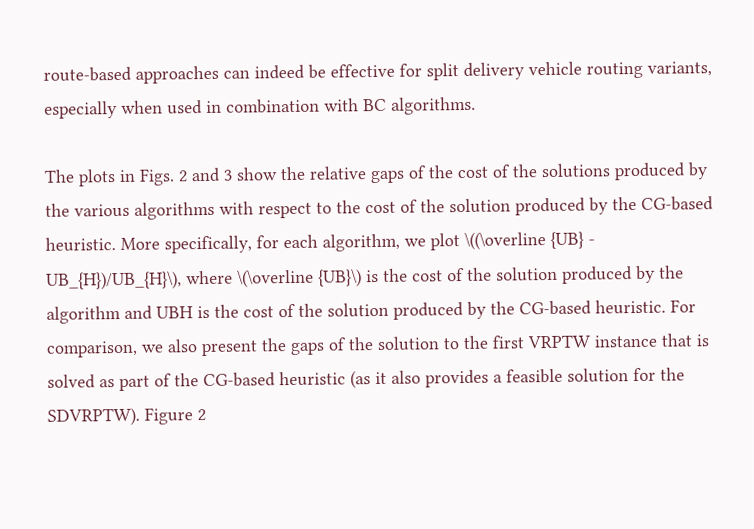route-based approaches can indeed be effective for split delivery vehicle routing variants, especially when used in combination with BC algorithms.

The plots in Figs. 2 and 3 show the relative gaps of the cost of the solutions produced by the various algorithms with respect to the cost of the solution produced by the CG-based heuristic. More specifically, for each algorithm, we plot \((\overline {UB} - UB_{H})/UB_{H}\), where \(\overline {UB}\) is the cost of the solution produced by the algorithm and UBH is the cost of the solution produced by the CG-based heuristic. For comparison, we also present the gaps of the solution to the first VRPTW instance that is solved as part of the CG-based heuristic (as it also provides a feasible solution for the SDVRPTW). Figure 2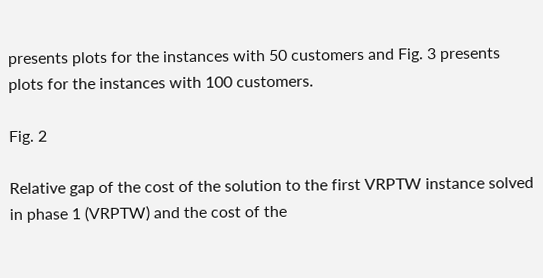presents plots for the instances with 50 customers and Fig. 3 presents plots for the instances with 100 customers.

Fig. 2

Relative gap of the cost of the solution to the first VRPTW instance solved in phase 1 (VRPTW) and the cost of the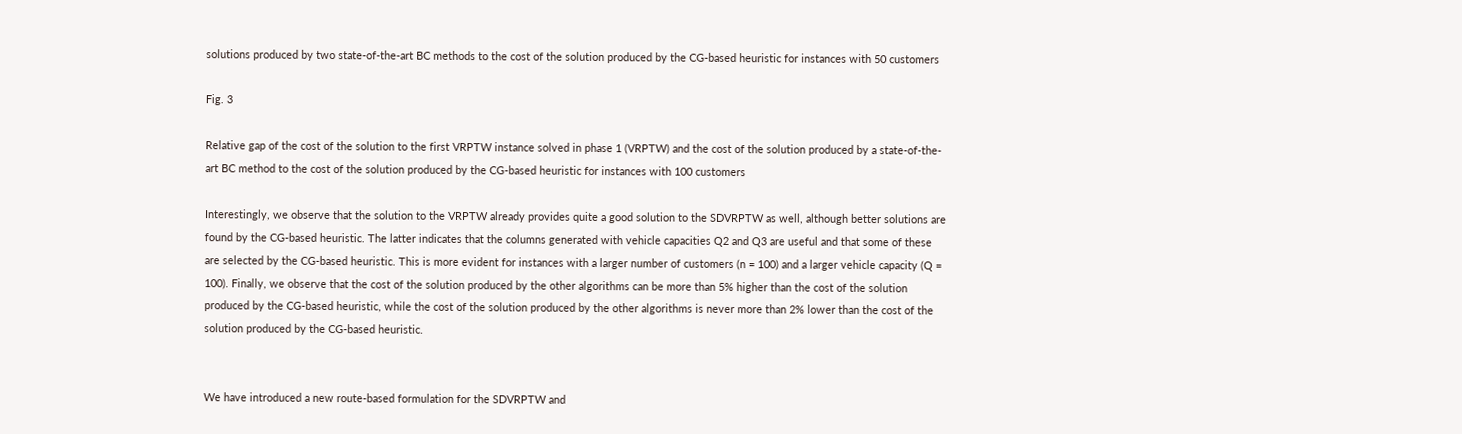solutions produced by two state-of-the-art BC methods to the cost of the solution produced by the CG-based heuristic for instances with 50 customers

Fig. 3

Relative gap of the cost of the solution to the first VRPTW instance solved in phase 1 (VRPTW) and the cost of the solution produced by a state-of-the-art BC method to the cost of the solution produced by the CG-based heuristic for instances with 100 customers

Interestingly, we observe that the solution to the VRPTW already provides quite a good solution to the SDVRPTW as well, although better solutions are found by the CG-based heuristic. The latter indicates that the columns generated with vehicle capacities Q2 and Q3 are useful and that some of these are selected by the CG-based heuristic. This is more evident for instances with a larger number of customers (n = 100) and a larger vehicle capacity (Q = 100). Finally, we observe that the cost of the solution produced by the other algorithms can be more than 5% higher than the cost of the solution produced by the CG-based heuristic, while the cost of the solution produced by the other algorithms is never more than 2% lower than the cost of the solution produced by the CG-based heuristic.


We have introduced a new route-based formulation for the SDVRPTW and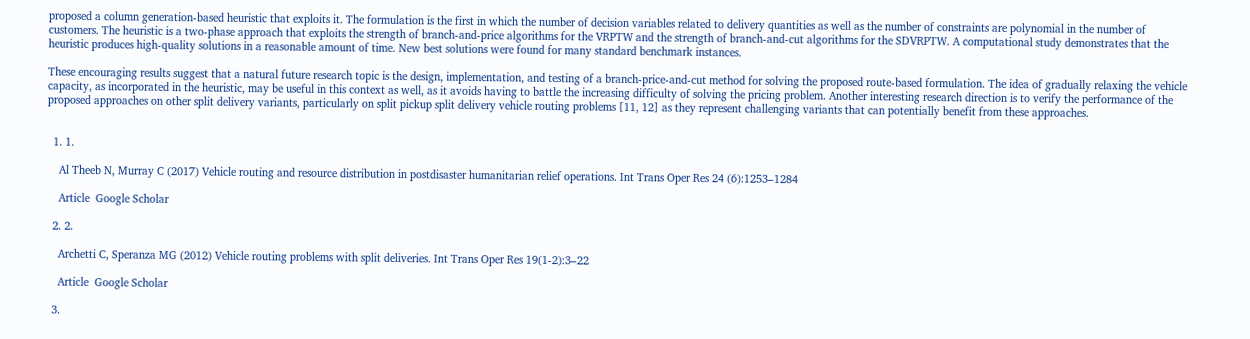proposed a column generation-based heuristic that exploits it. The formulation is the first in which the number of decision variables related to delivery quantities as well as the number of constraints are polynomial in the number of customers. The heuristic is a two-phase approach that exploits the strength of branch-and-price algorithms for the VRPTW and the strength of branch-and-cut algorithms for the SDVRPTW. A computational study demonstrates that the heuristic produces high-quality solutions in a reasonable amount of time. New best solutions were found for many standard benchmark instances.

These encouraging results suggest that a natural future research topic is the design, implementation, and testing of a branch-price-and-cut method for solving the proposed route-based formulation. The idea of gradually relaxing the vehicle capacity, as incorporated in the heuristic, may be useful in this context as well, as it avoids having to battle the increasing difficulty of solving the pricing problem. Another interesting research direction is to verify the performance of the proposed approaches on other split delivery variants, particularly on split pickup split delivery vehicle routing problems [11, 12] as they represent challenging variants that can potentially benefit from these approaches.


  1. 1.

    Al Theeb N, Murray C (2017) Vehicle routing and resource distribution in postdisaster humanitarian relief operations. Int Trans Oper Res 24 (6):1253–1284

    Article  Google Scholar

  2. 2.

    Archetti C, Speranza MG (2012) Vehicle routing problems with split deliveries. Int Trans Oper Res 19(1-2):3–22

    Article  Google Scholar

  3.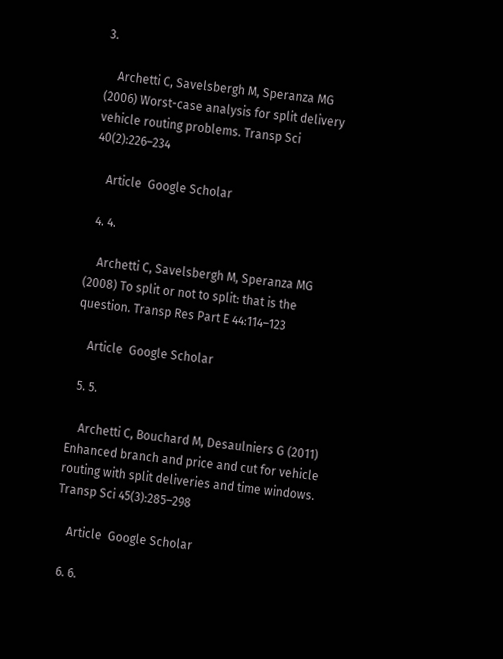3.

    Archetti C, Savelsbergh M, Speranza MG (2006) Worst-case analysis for split delivery vehicle routing problems. Transp Sci 40(2):226–234

    Article  Google Scholar

  4. 4.

    Archetti C, Savelsbergh M, Speranza MG (2008) To split or not to split: that is the question. Transp Res Part E 44:114–123

    Article  Google Scholar

  5. 5.

    Archetti C, Bouchard M, Desaulniers G (2011) Enhanced branch and price and cut for vehicle routing with split deliveries and time windows. Transp Sci 45(3):285–298

    Article  Google Scholar

  6. 6.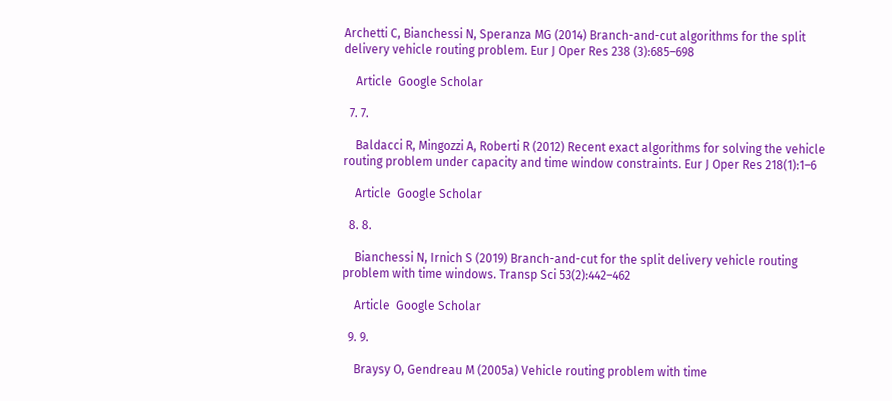Archetti C, Bianchessi N, Speranza MG (2014) Branch-and-cut algorithms for the split delivery vehicle routing problem. Eur J Oper Res 238 (3):685–698

    Article  Google Scholar

  7. 7.

    Baldacci R, Mingozzi A, Roberti R (2012) Recent exact algorithms for solving the vehicle routing problem under capacity and time window constraints. Eur J Oper Res 218(1):1–6

    Article  Google Scholar

  8. 8.

    Bianchessi N, Irnich S (2019) Branch-and-cut for the split delivery vehicle routing problem with time windows. Transp Sci 53(2):442–462

    Article  Google Scholar

  9. 9.

    Braysy O, Gendreau M (2005a) Vehicle routing problem with time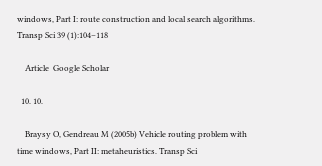windows, Part I: route construction and local search algorithms. Transp Sci 39 (1):104–118

    Article  Google Scholar

  10. 10.

    Braysy O, Gendreau M (2005b) Vehicle routing problem with time windows, Part II: metaheuristics. Transp Sci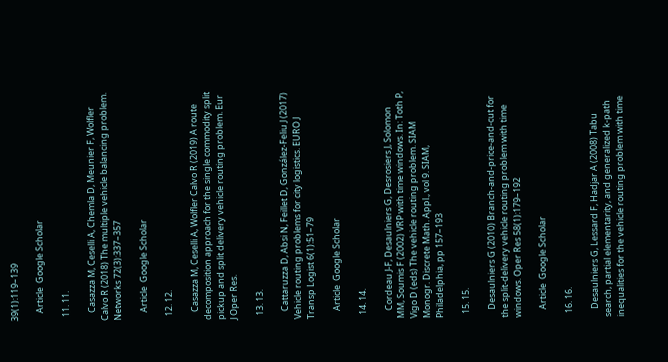39(1):119–139

    Article  Google Scholar

  11. 11.

    Casazza M, Ceselli A, Chemla D, Meunier F, Wolfler Calvo R (2018) The multiple vehicle balancing problem. Networks 72(3):337–357

    Article  Google Scholar

  12. 12.

    Casazza M, Ceselli A, Wolfler Calvo R (2019) A route decomposition approach for the single commodity split pickup and split delivery vehicle routing problem. Eur J Oper Res.

  13. 13.

    Cattaruzza D, Absi N, Feillet D, González-Feliu J (2017) Vehicle routing problems for city logistics. EURO J Transp Logist 6(1):51–79

    Article  Google Scholar

  14. 14.

    Cordeau J-F, Desaulniers G, Desrosiers J, Solomon MM, Soumis F (2002) VRP with time windows. In: Toth P, Vigo D (eds) The vehicle routing problem. SIAM Monogr. Discrete Math. Appl., vol 9. SIAM, Philadelphia, pp 157–193

  15. 15.

    Desaulniers G (2010) Branch-and-price-and-cut for the split-delivery vehicle routing problem with time windows. Oper Res 58(1):179–192

    Article  Google Scholar

  16. 16.

    Desaulniers G, Lessard F, Hadjar A (2008) Tabu search, partial elementarity, and generalized k-path inequalities for the vehicle routing problem with time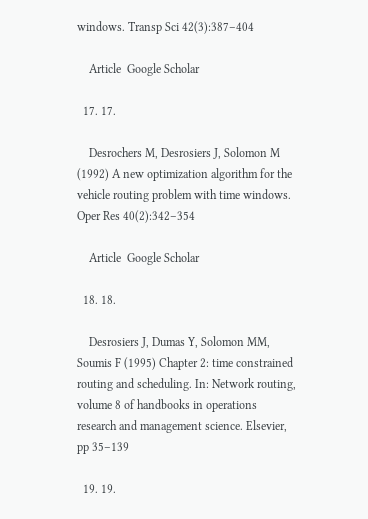windows. Transp Sci 42(3):387–404

    Article  Google Scholar

  17. 17.

    Desrochers M, Desrosiers J, Solomon M (1992) A new optimization algorithm for the vehicle routing problem with time windows. Oper Res 40(2):342–354

    Article  Google Scholar

  18. 18.

    Desrosiers J, Dumas Y, Solomon MM, Soumis F (1995) Chapter 2: time constrained routing and scheduling. In: Network routing, volume 8 of handbooks in operations research and management science. Elsevier, pp 35–139

  19. 19.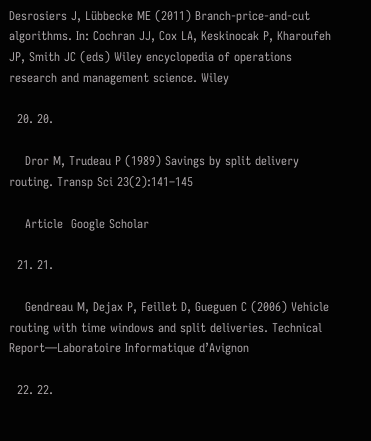Desrosiers J, Lübbecke ME (2011) Branch-price-and-cut algorithms. In: Cochran JJ, Cox LA, Keskinocak P, Kharoufeh JP, Smith JC (eds) Wiley encyclopedia of operations research and management science. Wiley

  20. 20.

    Dror M, Trudeau P (1989) Savings by split delivery routing. Transp Sci 23(2):141–145

    Article  Google Scholar

  21. 21.

    Gendreau M, Dejax P, Feillet D, Gueguen C (2006) Vehicle routing with time windows and split deliveries. Technical Report—Laboratoire Informatique d’Avignon

  22. 22.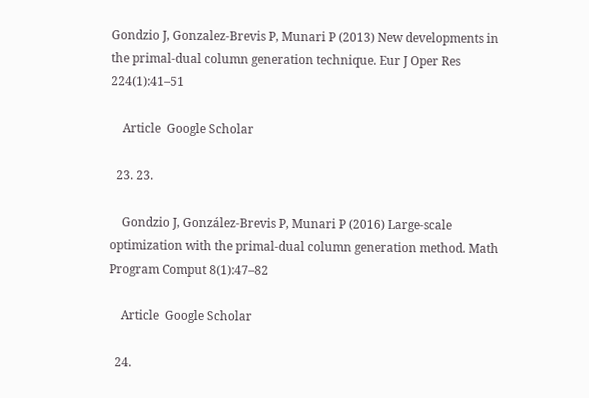Gondzio J, Gonzalez-Brevis P, Munari P (2013) New developments in the primal-dual column generation technique. Eur J Oper Res 224(1):41–51

    Article  Google Scholar

  23. 23.

    Gondzio J, González-Brevis P, Munari P (2016) Large-scale optimization with the primal-dual column generation method. Math Program Comput 8(1):47–82

    Article  Google Scholar

  24.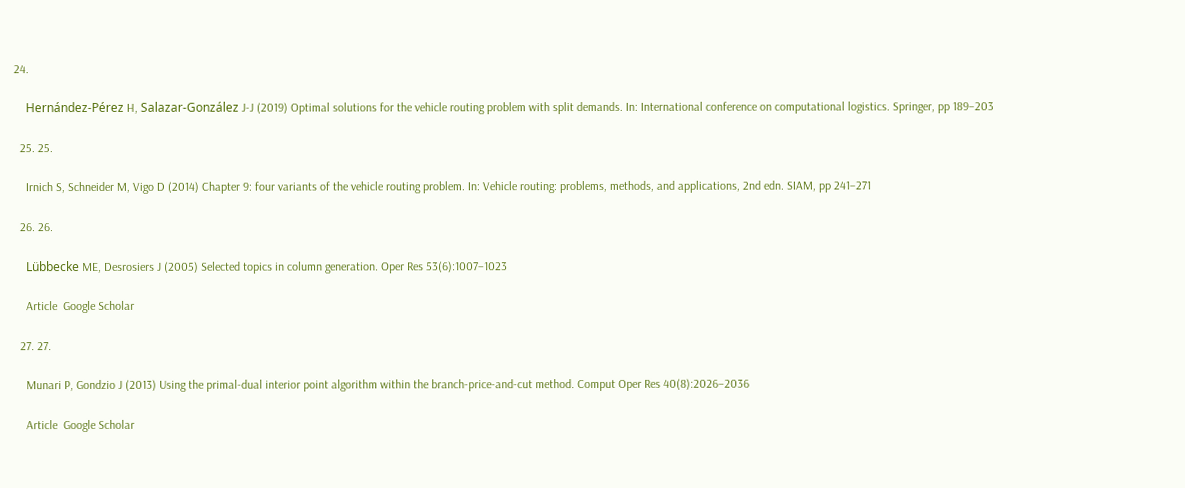24.

    Hernández-Pérez H, Salazar-González J-J (2019) Optimal solutions for the vehicle routing problem with split demands. In: International conference on computational logistics. Springer, pp 189–203

  25. 25.

    Irnich S, Schneider M, Vigo D (2014) Chapter 9: four variants of the vehicle routing problem. In: Vehicle routing: problems, methods, and applications, 2nd edn. SIAM, pp 241–271

  26. 26.

    Lübbecke ME, Desrosiers J (2005) Selected topics in column generation. Oper Res 53(6):1007–1023

    Article  Google Scholar

  27. 27.

    Munari P, Gondzio J (2013) Using the primal-dual interior point algorithm within the branch-price-and-cut method. Comput Oper Res 40(8):2026–2036

    Article  Google Scholar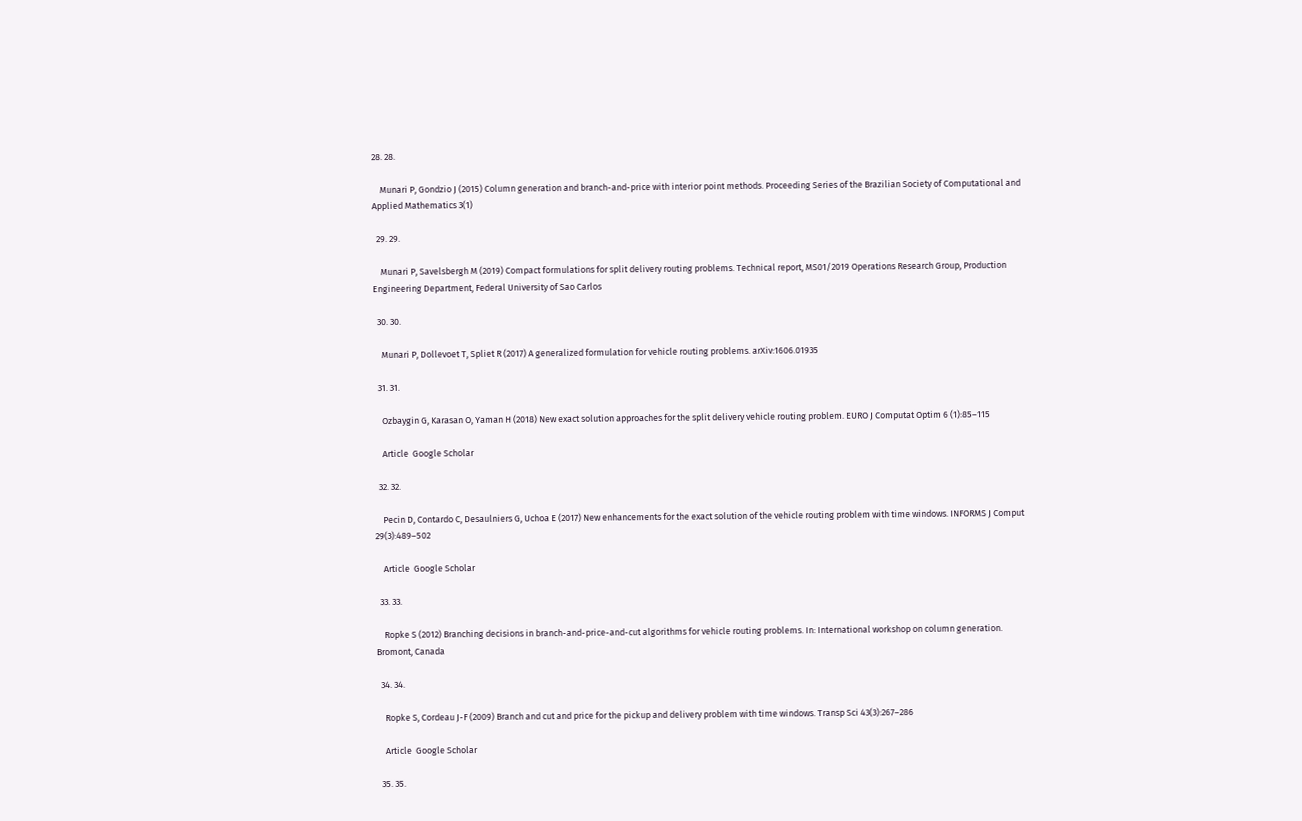28. 28.

    Munari P, Gondzio J (2015) Column generation and branch-and-price with interior point methods. Proceeding Series of the Brazilian Society of Computational and Applied Mathematics 3(1)

  29. 29.

    Munari P, Savelsbergh M (2019) Compact formulations for split delivery routing problems. Technical report, MS01/2019 Operations Research Group, Production Engineering Department, Federal University of Sao Carlos

  30. 30.

    Munari P, Dollevoet T, Spliet R (2017) A generalized formulation for vehicle routing problems. arXiv:1606.01935

  31. 31.

    Ozbaygin G, Karasan O, Yaman H (2018) New exact solution approaches for the split delivery vehicle routing problem. EURO J Computat Optim 6 (1):85–115

    Article  Google Scholar

  32. 32.

    Pecin D, Contardo C, Desaulniers G, Uchoa E (2017) New enhancements for the exact solution of the vehicle routing problem with time windows. INFORMS J Comput 29(3):489–502

    Article  Google Scholar

  33. 33.

    Ropke S (2012) Branching decisions in branch-and-price-and-cut algorithms for vehicle routing problems. In: International workshop on column generation. Bromont, Canada

  34. 34.

    Ropke S, Cordeau J-F (2009) Branch and cut and price for the pickup and delivery problem with time windows. Transp Sci 43(3):267–286

    Article  Google Scholar

  35. 35.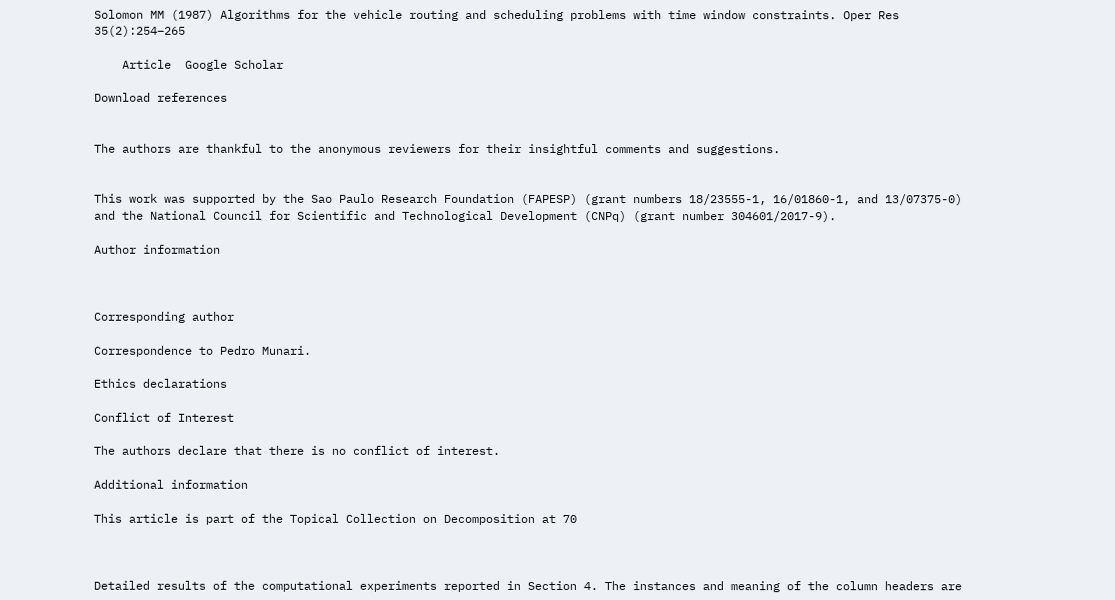Solomon MM (1987) Algorithms for the vehicle routing and scheduling problems with time window constraints. Oper Res 35(2):254–265

    Article  Google Scholar

Download references


The authors are thankful to the anonymous reviewers for their insightful comments and suggestions.


This work was supported by the Sao Paulo Research Foundation (FAPESP) (grant numbers 18/23555-1, 16/01860-1, and 13/07375-0) and the National Council for Scientific and Technological Development (CNPq) (grant number 304601/2017-9).

Author information



Corresponding author

Correspondence to Pedro Munari.

Ethics declarations

Conflict of Interest

The authors declare that there is no conflict of interest.

Additional information

This article is part of the Topical Collection on Decomposition at 70



Detailed results of the computational experiments reported in Section 4. The instances and meaning of the column headers are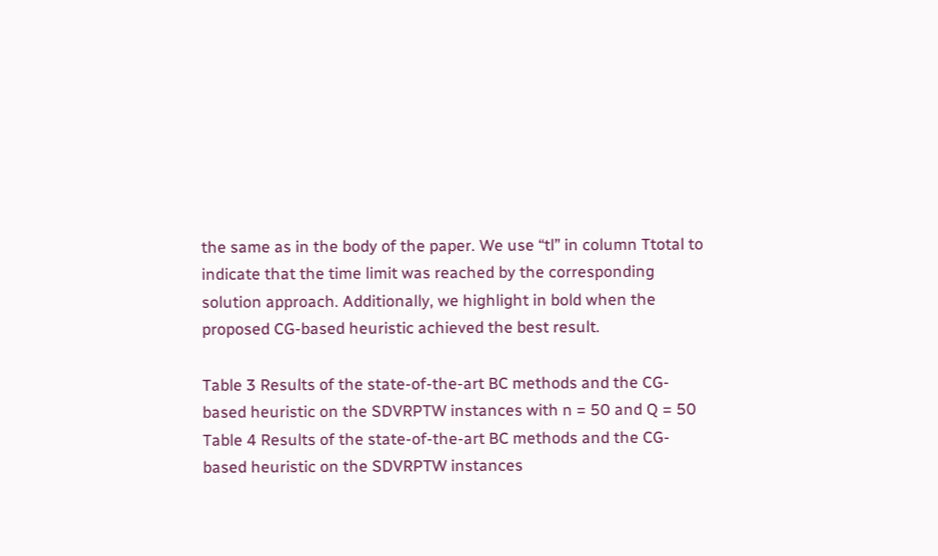the same as in the body of the paper. We use “tl” in column Ttotal to indicate that the time limit was reached by the corresponding solution approach. Additionally, we highlight in bold when the proposed CG-based heuristic achieved the best result.

Table 3 Results of the state-of-the-art BC methods and the CG-based heuristic on the SDVRPTW instances with n = 50 and Q = 50
Table 4 Results of the state-of-the-art BC methods and the CG-based heuristic on the SDVRPTW instances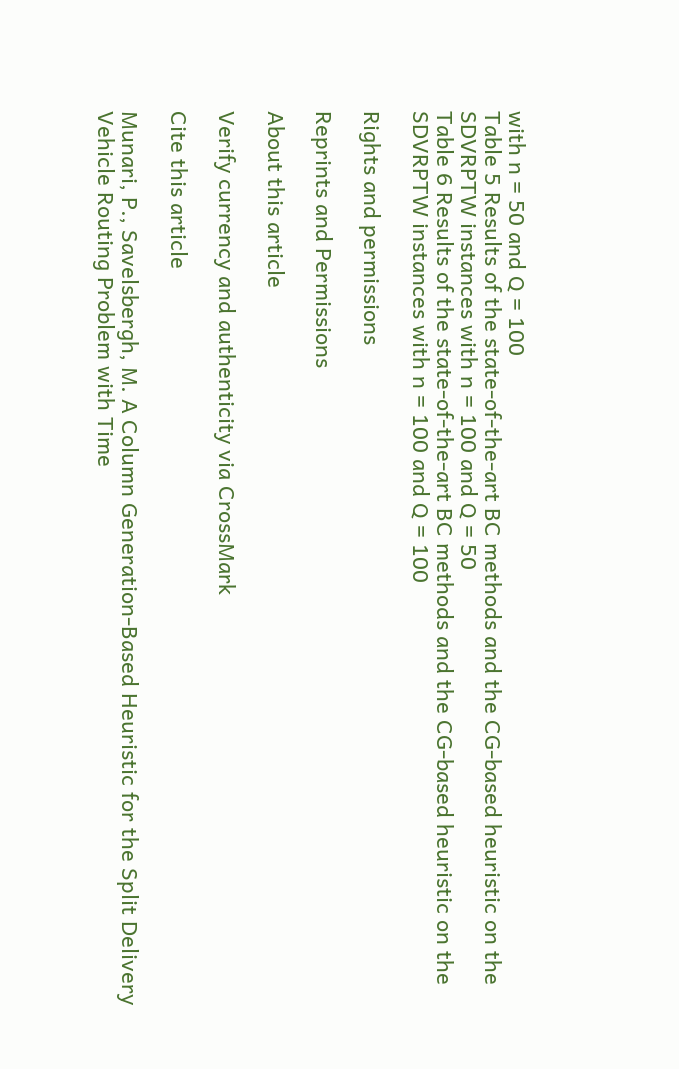with n = 50 and Q = 100
Table 5 Results of the state-of-the-art BC methods and the CG-based heuristic on the SDVRPTW instances with n = 100 and Q = 50
Table 6 Results of the state-of-the-art BC methods and the CG-based heuristic on the SDVRPTW instances with n = 100 and Q = 100

Rights and permissions

Reprints and Permissions

About this article

Verify currency and authenticity via CrossMark

Cite this article

Munari, P., Savelsbergh, M. A Column Generation-Based Heuristic for the Split Delivery Vehicle Routing Problem with Time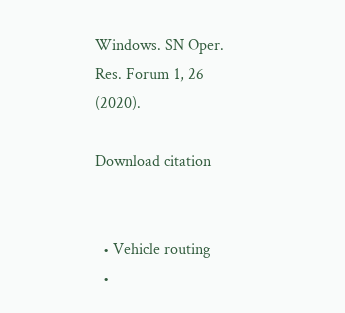Windows. SN Oper. Res. Forum 1, 26 (2020).

Download citation


  • Vehicle routing
  •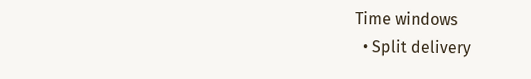Time windows
  • Split delivery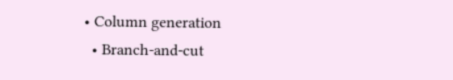• Column generation
  • Branch-and-cut